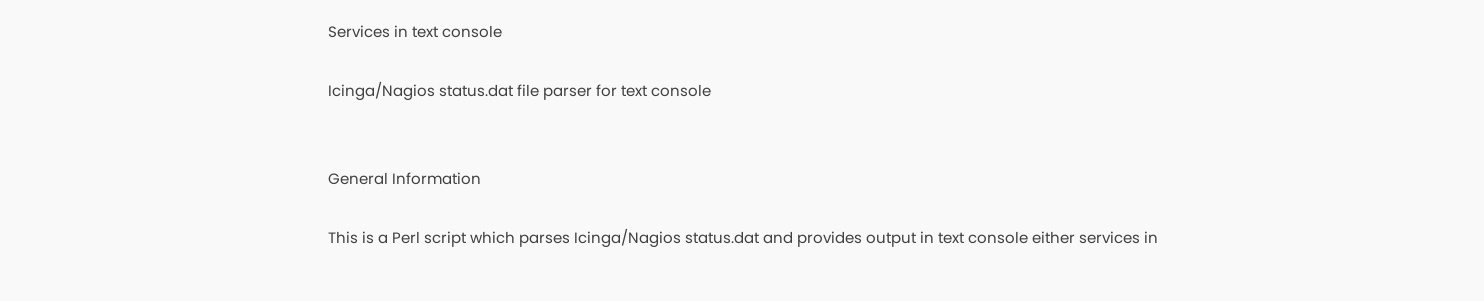Services in text console

Icinga/Nagios status.dat file parser for text console


General Information

This is a Perl script which parses Icinga/Nagios status.dat and provides output in text console either services in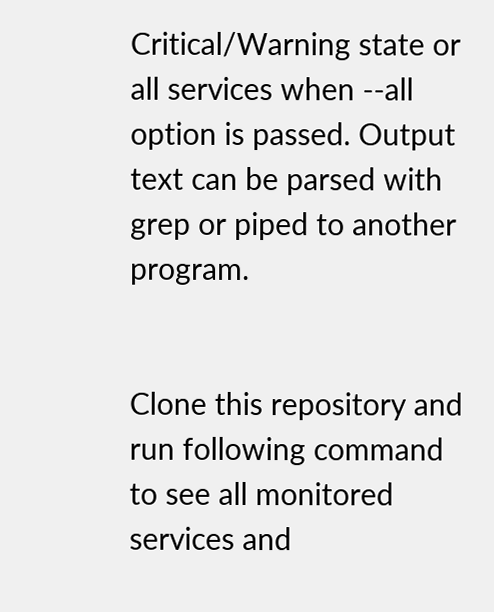Critical/Warning state or all services when --all option is passed. Output text can be parsed with grep or piped to another program.


Clone this repository and run following command to see all monitored services and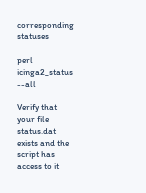corresponding statuses

perl icinga2_status --all

Verify that your file status.dat exists and the script has access to it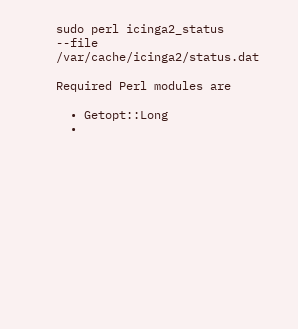sudo perl icinga2_status --file /var/cache/icinga2/status.dat

Required Perl modules are

  • Getopt::Long
  •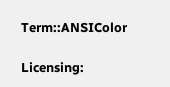Term::ANSIColor

Licensing: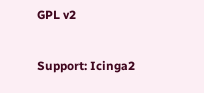GPL v2

Support: Icinga2